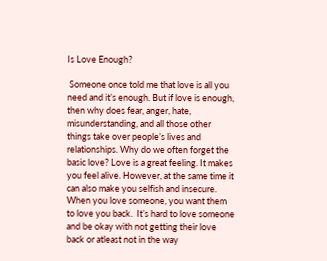Is Love Enough?

 Someone once told me that love is all you need and it’s enough. But if love is enough, then why does fear, anger, hate, misunderstanding, and all those other things take over people’s lives and relationships. Why do we often forget the basic love? Love is a great feeling. It makes you feel alive. However, at the same time it can also make you selfish and insecure. When you love someone, you want them to love you back.  It’s hard to love someone and be okay with not getting their love back or atleast not in the way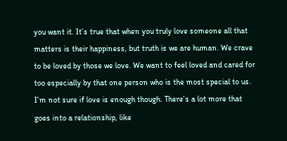you want it. It’s true that when you truly love someone all that matters is their happiness, but truth is we are human. We crave to be loved by those we love. We want to feel loved and cared for too especially by that one person who is the most special to us. I’m not sure if love is enough though. There’s a lot more that goes into a relationship, like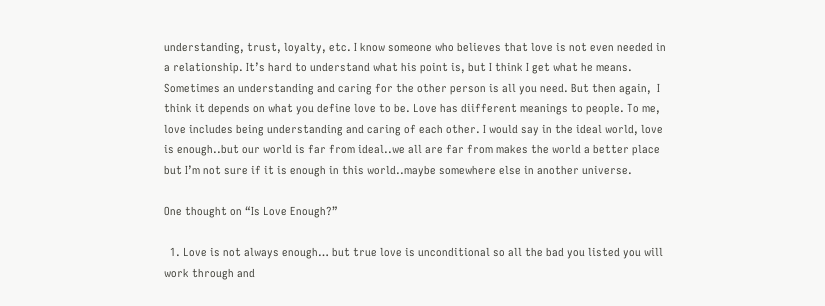understanding, trust, loyalty, etc. I know someone who believes that love is not even needed in a relationship. It’s hard to understand what his point is, but I think I get what he means. Sometimes an understanding and caring for the other person is all you need. But then again,  I think it depends on what you define love to be. Love has diifferent meanings to people. To me, love includes being understanding and caring of each other. I would say in the ideal world, love is enough..but our world is far from ideal..we all are far from makes the world a better place but I’m not sure if it is enough in this world..maybe somewhere else in another universe.

One thought on “Is Love Enough?”

  1. Love is not always enough… but true love is unconditional so all the bad you listed you will work through and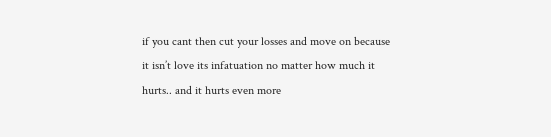if you cant then cut your losses and move on because it isn’t love its infatuation no matter how much it hurts.. and it hurts even more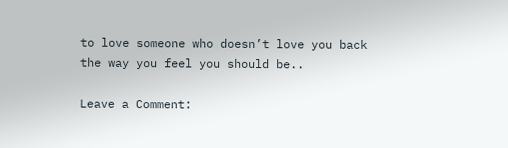to love someone who doesn’t love you back the way you feel you should be..

Leave a Comment: